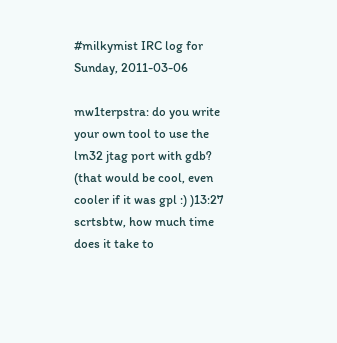#milkymist IRC log for Sunday, 2011-03-06

mw1terpstra: do you write your own tool to use the lm32 jtag port with gdb? (that would be cool, even cooler if it was gpl :) )13:27
scrtsbtw, how much time does it take to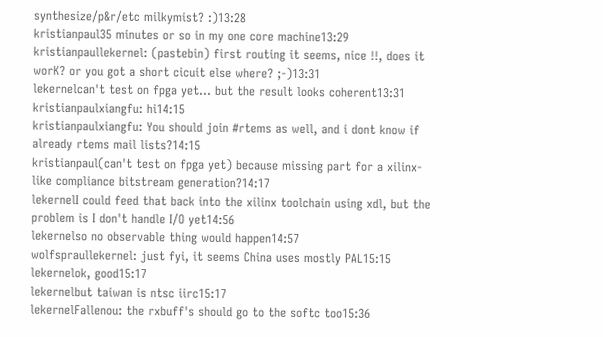synthesize/p&r/etc milkymist? :)13:28
kristianpaul35 minutes or so in my one core machine13:29
kristianpaullekernel: (pastebin) first routing it seems, nice !!, does it worK? or you got a short cicuit else where? ;-)13:31
lekernelcan't test on fpga yet... but the result looks coherent13:31
kristianpaulxiangfu: hi14:15
kristianpaulxiangfu: You should join #rtems as well, and i dont know if already rtems mail lists?14:15
kristianpaul(can't test on fpga yet) because missing part for a xilinx-like compliance bitstream generation?14:17
lekernelI could feed that back into the xilinx toolchain using xdl, but the problem is I don't handle I/O yet14:56
lekernelso no observable thing would happen14:57
wolfspraullekernel: just fyi, it seems China uses mostly PAL15:15
lekernelok, good15:17
lekernelbut taiwan is ntsc iirc15:17
lekernelFallenou: the rxbuff's should go to the softc too15:36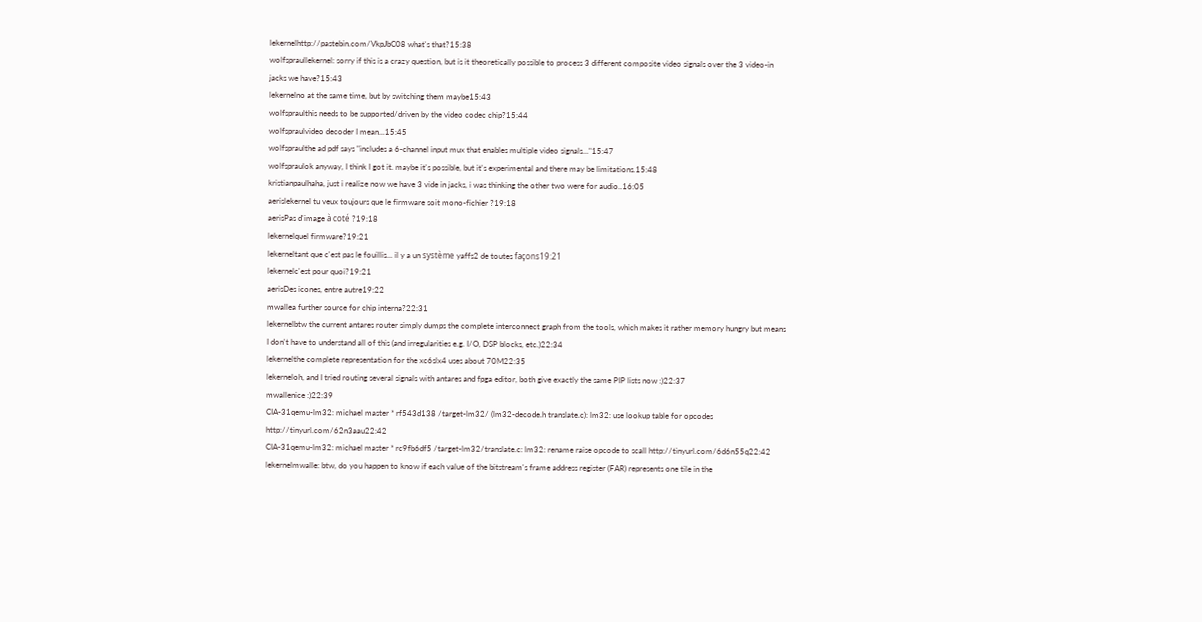lekernelhttp://pastebin.com/VkpJbC08 what's that?15:38
wolfspraullekernel: sorry if this is a crazy question, but is it theoretically possible to process 3 different composite video signals over the 3 video-in jacks we have?15:43
lekernelno at the same time, but by switching them maybe15:43
wolfspraulthis needs to be supported/driven by the video codec chip?15:44
wolfspraulvideo decoder I mean...15:45
wolfspraulthe ad pdf says "includes a 6-channel input mux that enables multiple video signals..."15:47
wolfspraulok anyway, I think I got it. maybe it's possible, but it's experimental and there may be limitations.15:48
kristianpaulhaha, just i realize now we have 3 vide in jacks, i was thinking the other two were for audio..16:05
aerislekernel tu veux toujours que le firmware soit mono-fichier ?19:18
aerisPas d'image à coté ?19:18
lekernelquel firmware?19:21
lekerneltant que c'est pas le fouillis... il y a un système yaffs2 de toutes façons19:21
lekernelc'est pour quoi?19:21
aerisDes icones, entre autre19:22
mwallea further source for chip interna?22:31
lekernelbtw the current antares router simply dumps the complete interconnect graph from the tools, which makes it rather memory hungry but means I don't have to understand all of this (and irregularities e.g. I/O, DSP blocks, etc.)22:34
lekernelthe complete representation for the xc6slx4 uses about 70M22:35
lekerneloh, and I tried routing several signals with antares and fpga editor, both give exactly the same PIP lists now :)22:37
mwallenice :)22:39
CIA-31qemu-lm32: michael master * rf543d138 /target-lm32/ (lm32-decode.h translate.c): lm32: use lookup table for opcodes http://tinyurl.com/62n3aau22:42
CIA-31qemu-lm32: michael master * rc9fb6df5 /target-lm32/translate.c: lm32: rename raise opcode to scall http://tinyurl.com/6d6n55q22:42
lekernelmwalle: btw, do you happen to know if each value of the bitstream's frame address register (FAR) represents one tile in the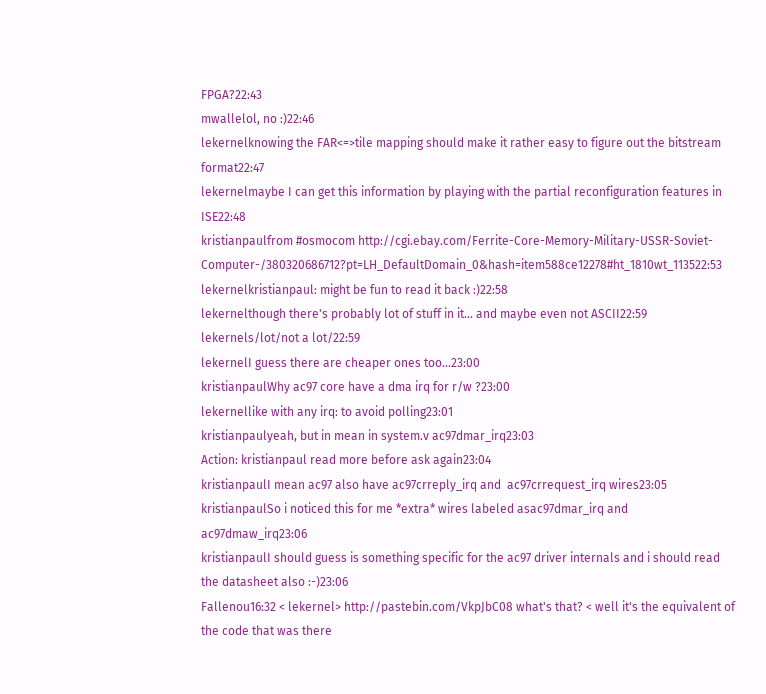FPGA?22:43
mwallelol, no :)22:46
lekernelknowing the FAR<=>tile mapping should make it rather easy to figure out the bitstream format22:47
lekernelmaybe I can get this information by playing with the partial reconfiguration features in ISE22:48
kristianpaulfrom #osmocom http://cgi.ebay.com/Ferrite-Core-Memory-Military-USSR-Soviet-Computer-/380320686712?pt=LH_DefaultDomain_0&hash=item588ce12278#ht_1810wt_113522:53
lekernelkristianpaul: might be fun to read it back :)22:58
lekernelthough there's probably lot of stuff in it... and maybe even not ASCII22:59
lekernels/lot/not a lot/22:59
lekernelI guess there are cheaper ones too...23:00
kristianpaulWhy ac97 core have a dma irq for r/w ?23:00
lekernellike with any irq: to avoid polling23:01
kristianpaulyeah, but in mean in system.v ac97dmar_irq23:03
Action: kristianpaul read more before ask again23:04
kristianpaulI mean ac97 also have ac97crreply_irq and  ac97crrequest_irq wires23:05
kristianpaulSo i noticed this for me *extra* wires labeled asac97dmar_irq and ac97dmaw_irq23:06
kristianpaulI should guess is something specific for the ac97 driver internals and i should read the datasheet also :-)23:06
Fallenou16:32 < lekernel> http://pastebin.com/VkpJbC08 what's that? < well it's the equivalent of the code that was there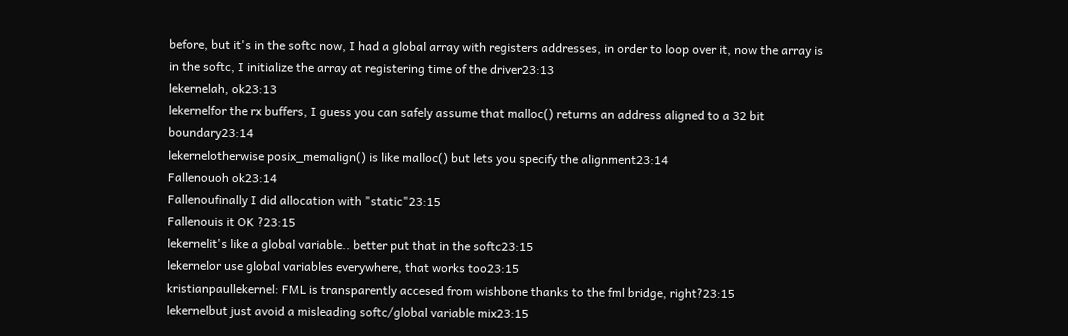before, but it's in the softc now, I had a global array with registers addresses, in order to loop over it, now the array is in the softc, I initialize the array at registering time of the driver23:13
lekernelah, ok23:13
lekernelfor the rx buffers, I guess you can safely assume that malloc() returns an address aligned to a 32 bit boundary23:14
lekernelotherwise posix_memalign() is like malloc() but lets you specify the alignment23:14
Fallenouoh ok23:14
Fallenoufinally I did allocation with "static"23:15
Fallenouis it OK ?23:15
lekernelit's like a global variable.. better put that in the softc23:15
lekernelor use global variables everywhere, that works too23:15
kristianpaullekernel: FML is transparently accesed from wishbone thanks to the fml bridge, right?23:15
lekernelbut just avoid a misleading softc/global variable mix23:15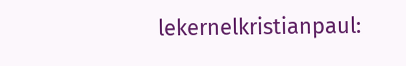lekernelkristianpaul: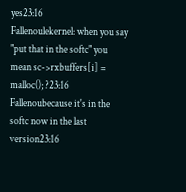yes23:16
Fallenoulekernel: when you say "put that in the softc" you mean sc->rxbuffers[i] = malloc(); ?23:16
Fallenoubecause it's in the softc now in the last version23:16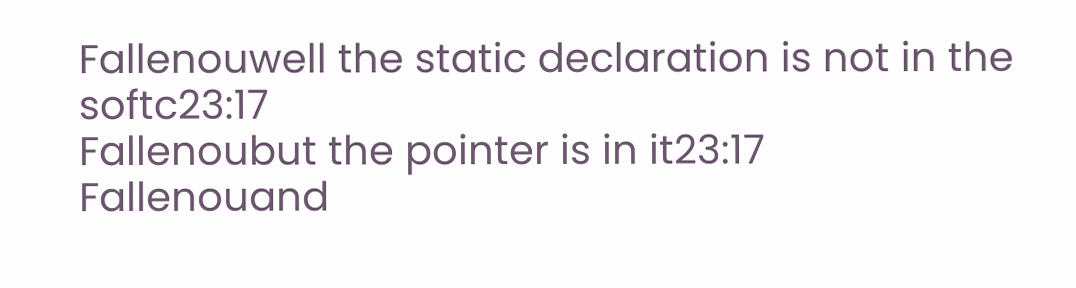Fallenouwell the static declaration is not in the softc23:17
Fallenoubut the pointer is in it23:17
Fallenouand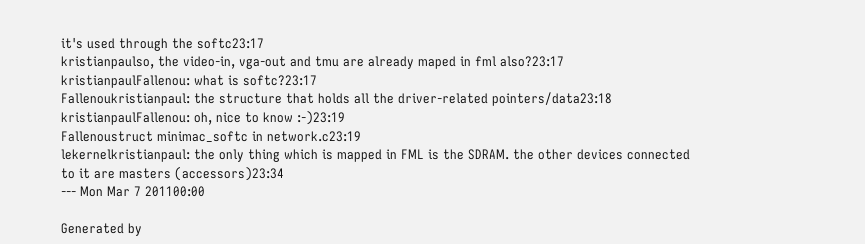it's used through the softc23:17
kristianpaulso, the video-in, vga-out and tmu are already maped in fml also?23:17
kristianpaulFallenou: what is softc?23:17
Fallenoukristianpaul: the structure that holds all the driver-related pointers/data23:18
kristianpaulFallenou: oh, nice to know :-)23:19
Fallenoustruct minimac_softc in network.c23:19
lekernelkristianpaul: the only thing which is mapped in FML is the SDRAM. the other devices connected to it are masters (accessors)23:34
--- Mon Mar 7 201100:00

Generated by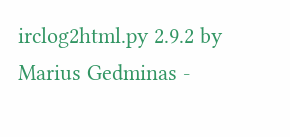irclog2html.py 2.9.2 by Marius Gedminas -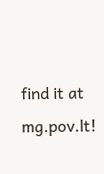find it at mg.pov.lt!